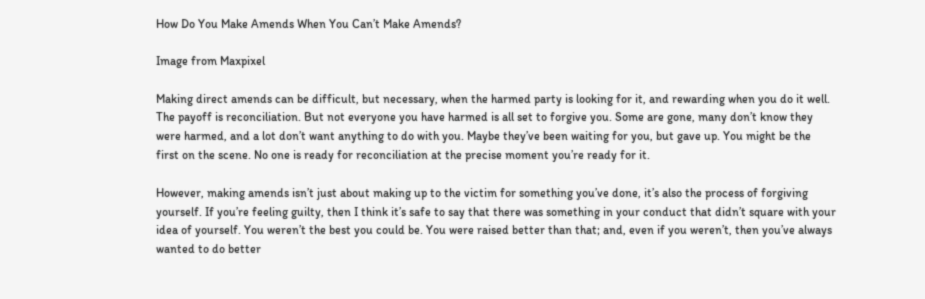How Do You Make Amends When You Can’t Make Amends?

Image from Maxpixel

Making direct amends can be difficult, but necessary, when the harmed party is looking for it, and rewarding when you do it well. The payoff is reconciliation. But not everyone you have harmed is all set to forgive you. Some are gone, many don’t know they were harmed, and a lot don’t want anything to do with you. Maybe they’ve been waiting for you, but gave up. You might be the first on the scene. No one is ready for reconciliation at the precise moment you’re ready for it.

However, making amends isn’t just about making up to the victim for something you’ve done, it’s also the process of forgiving yourself. If you’re feeling guilty, then I think it’s safe to say that there was something in your conduct that didn’t square with your idea of yourself. You weren’t the best you could be. You were raised better than that; and, even if you weren’t, then you’ve always wanted to do better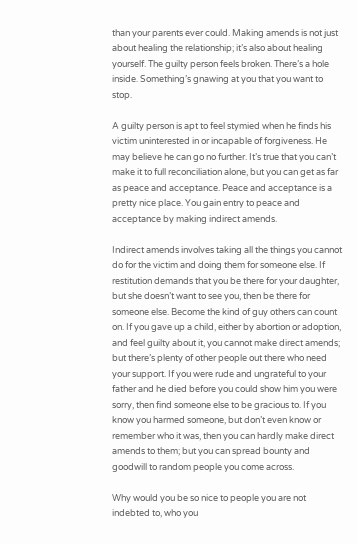than your parents ever could. Making amends is not just about healing the relationship; it’s also about healing yourself. The guilty person feels broken. There’s a hole inside. Something’s gnawing at you that you want to stop.

A guilty person is apt to feel stymied when he finds his victim uninterested in or incapable of forgiveness. He may believe he can go no further. It’s true that you can’t make it to full reconciliation alone, but you can get as far as peace and acceptance. Peace and acceptance is a pretty nice place. You gain entry to peace and acceptance by making indirect amends.

Indirect amends involves taking all the things you cannot do for the victim and doing them for someone else. If restitution demands that you be there for your daughter, but she doesn’t want to see you, then be there for someone else. Become the kind of guy others can count on. If you gave up a child, either by abortion or adoption, and feel guilty about it, you cannot make direct amends; but there’s plenty of other people out there who need your support. If you were rude and ungrateful to your father and he died before you could show him you were sorry, then find someone else to be gracious to. If you know you harmed someone, but don’t even know or remember who it was, then you can hardly make direct amends to them; but you can spread bounty and goodwill to random people you come across.

Why would you be so nice to people you are not indebted to, who you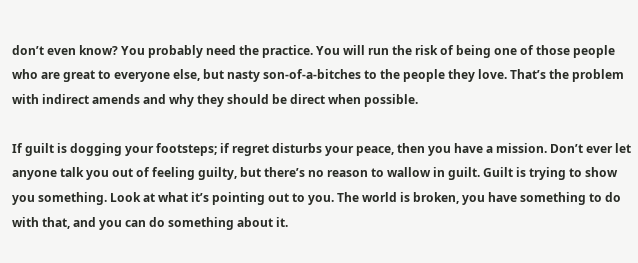don’t even know? You probably need the practice. You will run the risk of being one of those people who are great to everyone else, but nasty son-of-a-bitches to the people they love. That’s the problem with indirect amends and why they should be direct when possible.

If guilt is dogging your footsteps; if regret disturbs your peace, then you have a mission. Don’t ever let anyone talk you out of feeling guilty, but there’s no reason to wallow in guilt. Guilt is trying to show you something. Look at what it’s pointing out to you. The world is broken, you have something to do with that, and you can do something about it.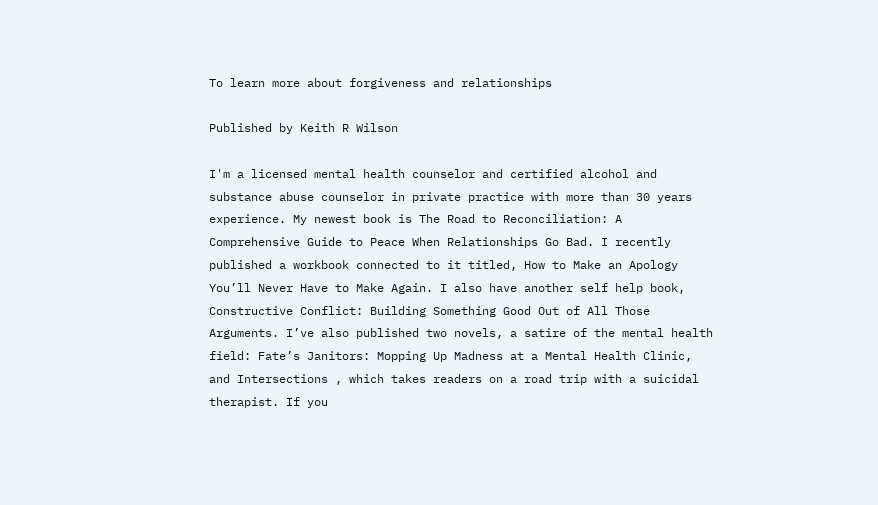To learn more about forgiveness and relationships

Published by Keith R Wilson

I'm a licensed mental health counselor and certified alcohol and substance abuse counselor in private practice with more than 30 years experience. My newest book is The Road to Reconciliation: A Comprehensive Guide to Peace When Relationships Go Bad. I recently published a workbook connected to it titled, How to Make an Apology You’ll Never Have to Make Again. I also have another self help book, Constructive Conflict: Building Something Good Out of All Those Arguments. I’ve also published two novels, a satire of the mental health field: Fate’s Janitors: Mopping Up Madness at a Mental Health Clinic, and Intersections , which takes readers on a road trip with a suicidal therapist. If you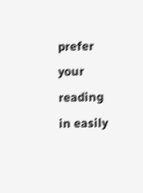prefer your reading in easily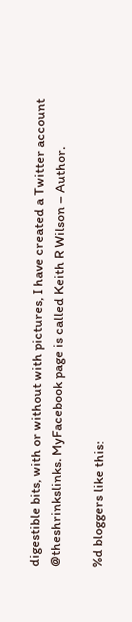digestible bits, with or without with pictures, I have created a Twitter account @theshrinkslinks. MyFacebook page is called Keith R Wilson – Author.

%d bloggers like this: